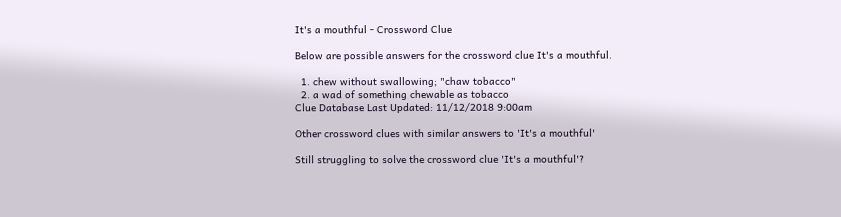It's a mouthful - Crossword Clue

Below are possible answers for the crossword clue It's a mouthful.

  1. chew without swallowing; "chaw tobacco"
  2. a wad of something chewable as tobacco
Clue Database Last Updated: 11/12/2018 9:00am

Other crossword clues with similar answers to 'It's a mouthful'

Still struggling to solve the crossword clue 'It's a mouthful'?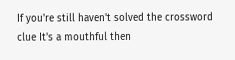If you're still haven't solved the crossword clue It's a mouthful then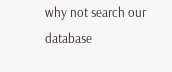why not search our database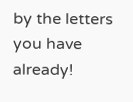by the letters you have already!